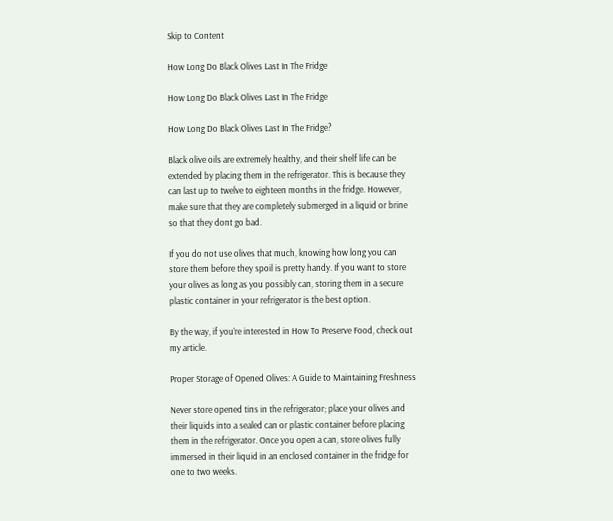Skip to Content

How Long Do Black Olives Last In The Fridge

How Long Do Black Olives Last In The Fridge

How Long Do Black Olives Last In The Fridge?

Black olive oils are extremely healthy, and their shelf life can be extended by placing them in the refrigerator. This is because they can last up to twelve to eighteen months in the fridge. However, make sure that they are completely submerged in a liquid or brine so that they dont go bad.

If you do not use olives that much, knowing how long you can store them before they spoil is pretty handy. If you want to store your olives as long as you possibly can, storing them in a secure plastic container in your refrigerator is the best option.

By the way, if you’re interested in How To Preserve Food, check out my article.

Proper Storage of Opened Olives: A Guide to Maintaining Freshness

Never store opened tins in the refrigerator; place your olives and their liquids into a sealed can or plastic container before placing them in the refrigerator. Once you open a can, store olives fully immersed in their liquid in an enclosed container in the fridge for one to two weeks.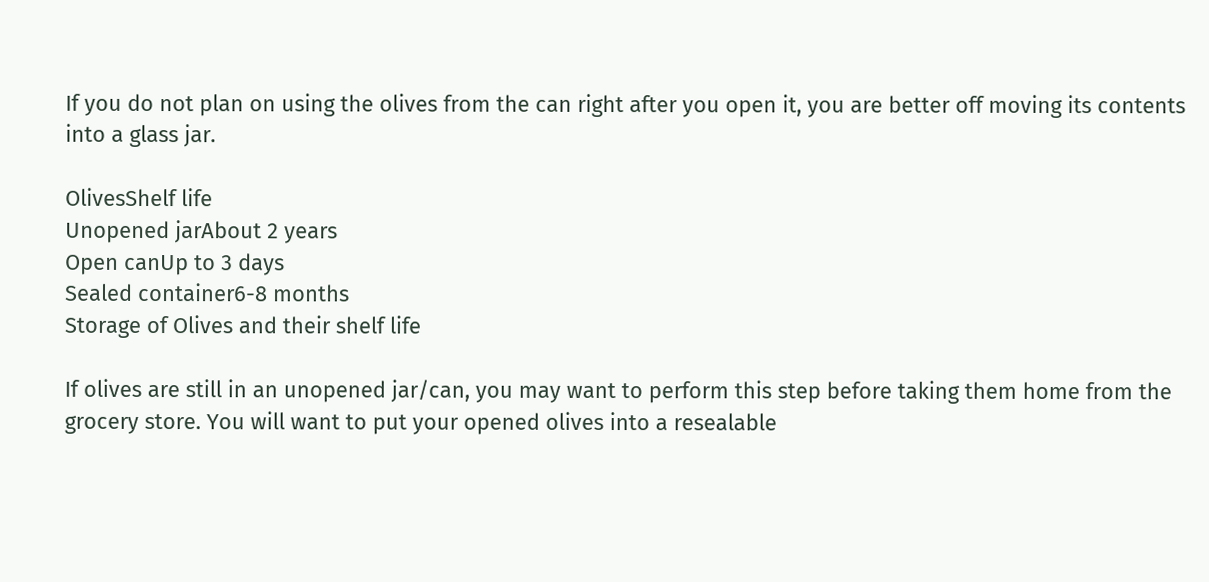If you do not plan on using the olives from the can right after you open it, you are better off moving its contents into a glass jar.

OlivesShelf life
Unopened jarAbout 2 years
Open canUp to 3 days
Sealed container6-8 months
Storage of Olives and their shelf life

If olives are still in an unopened jar/can, you may want to perform this step before taking them home from the grocery store. You will want to put your opened olives into a resealable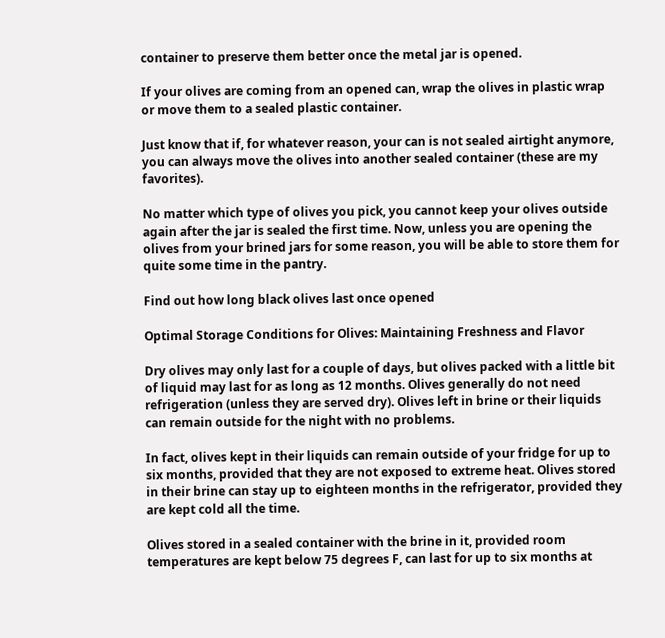container to preserve them better once the metal jar is opened.

If your olives are coming from an opened can, wrap the olives in plastic wrap or move them to a sealed plastic container.

Just know that if, for whatever reason, your can is not sealed airtight anymore, you can always move the olives into another sealed container (these are my favorites).

No matter which type of olives you pick, you cannot keep your olives outside again after the jar is sealed the first time. Now, unless you are opening the olives from your brined jars for some reason, you will be able to store them for quite some time in the pantry.

Find out how long black olives last once opened

Optimal Storage Conditions for Olives: Maintaining Freshness and Flavor

Dry olives may only last for a couple of days, but olives packed with a little bit of liquid may last for as long as 12 months. Olives generally do not need refrigeration (unless they are served dry). Olives left in brine or their liquids can remain outside for the night with no problems.

In fact, olives kept in their liquids can remain outside of your fridge for up to six months, provided that they are not exposed to extreme heat. Olives stored in their brine can stay up to eighteen months in the refrigerator, provided they are kept cold all the time.

Olives stored in a sealed container with the brine in it, provided room temperatures are kept below 75 degrees F, can last for up to six months at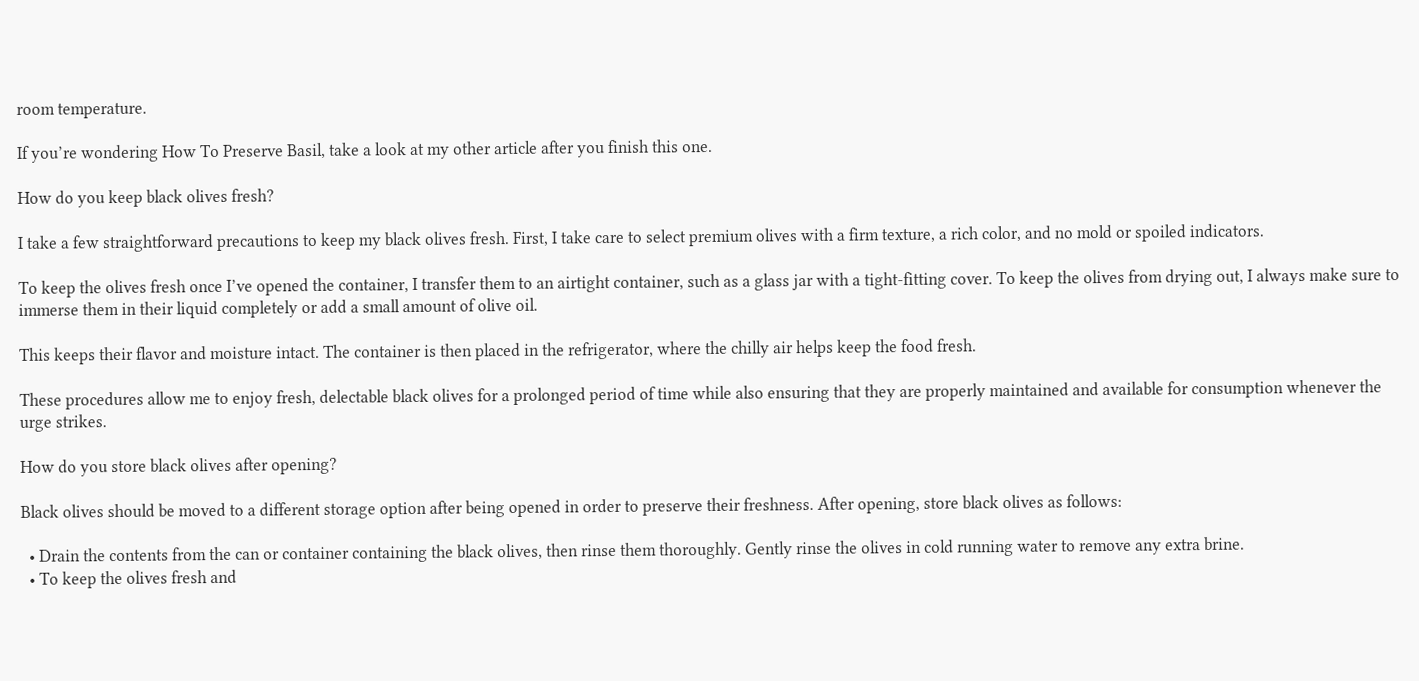room temperature.

If you’re wondering How To Preserve Basil, take a look at my other article after you finish this one.

How do you keep black olives fresh?

I take a few straightforward precautions to keep my black olives fresh. First, I take care to select premium olives with a firm texture, a rich color, and no mold or spoiled indicators.

To keep the olives fresh once I’ve opened the container, I transfer them to an airtight container, such as a glass jar with a tight-fitting cover. To keep the olives from drying out, I always make sure to immerse them in their liquid completely or add a small amount of olive oil.

This keeps their flavor and moisture intact. The container is then placed in the refrigerator, where the chilly air helps keep the food fresh.

These procedures allow me to enjoy fresh, delectable black olives for a prolonged period of time while also ensuring that they are properly maintained and available for consumption whenever the urge strikes.

How do you store black olives after opening?

Black olives should be moved to a different storage option after being opened in order to preserve their freshness. After opening, store black olives as follows:

  • Drain the contents from the can or container containing the black olives, then rinse them thoroughly. Gently rinse the olives in cold running water to remove any extra brine.
  • To keep the olives fresh and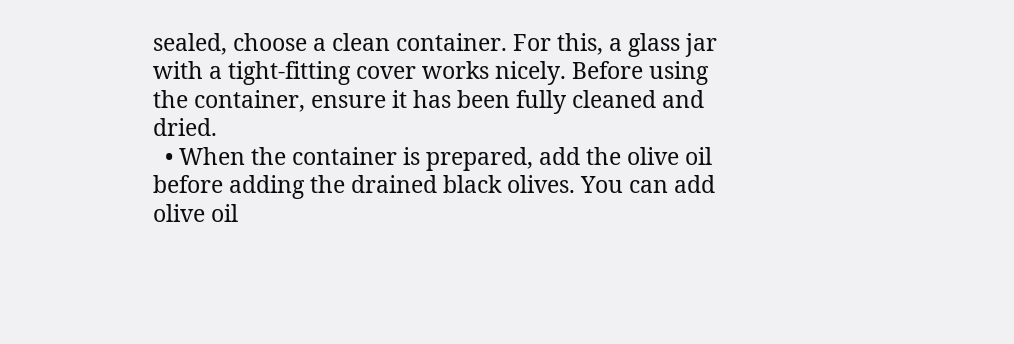sealed, choose a clean container. For this, a glass jar with a tight-fitting cover works nicely. Before using the container, ensure it has been fully cleaned and dried.
  • When the container is prepared, add the olive oil before adding the drained black olives. You can add olive oil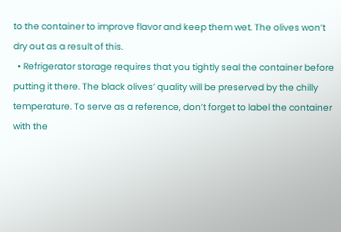to the container to improve flavor and keep them wet. The olives won’t dry out as a result of this.
  • Refrigerator storage requires that you tightly seal the container before putting it there. The black olives’ quality will be preserved by the chilly temperature. To serve as a reference, don’t forget to label the container with the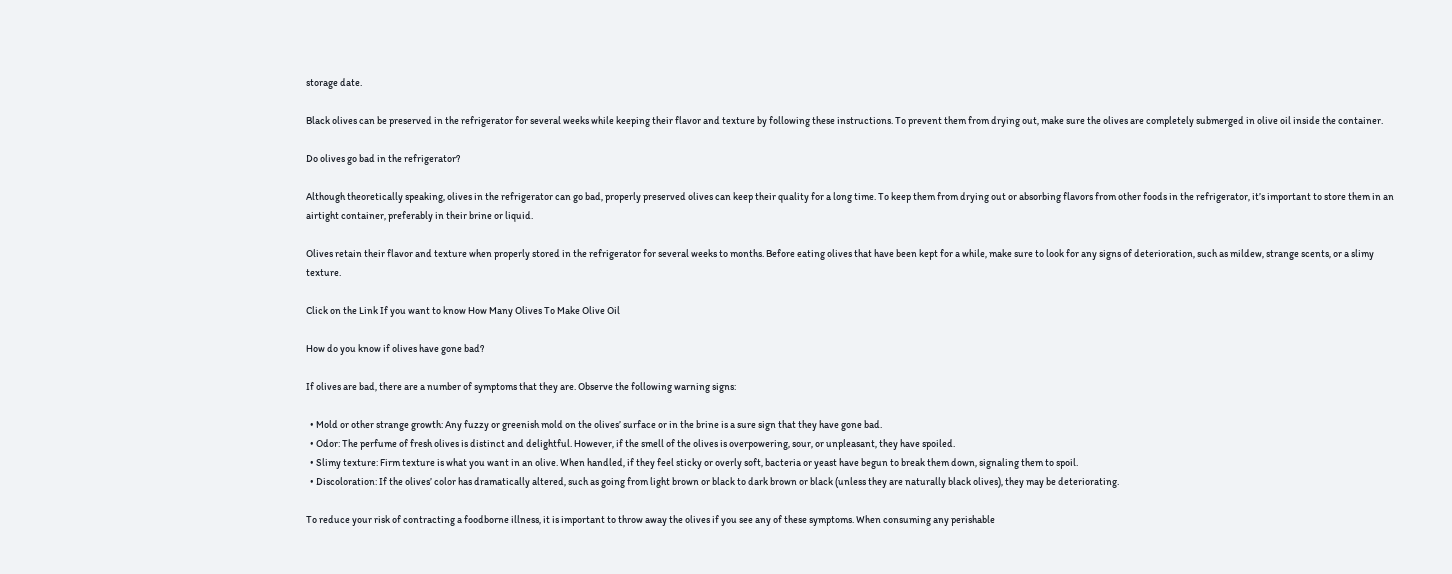storage date.

Black olives can be preserved in the refrigerator for several weeks while keeping their flavor and texture by following these instructions. To prevent them from drying out, make sure the olives are completely submerged in olive oil inside the container.

Do olives go bad in the refrigerator?

Although theoretically speaking, olives in the refrigerator can go bad, properly preserved olives can keep their quality for a long time. To keep them from drying out or absorbing flavors from other foods in the refrigerator, it’s important to store them in an airtight container, preferably in their brine or liquid.

Olives retain their flavor and texture when properly stored in the refrigerator for several weeks to months. Before eating olives that have been kept for a while, make sure to look for any signs of deterioration, such as mildew, strange scents, or a slimy texture.

Click on the Link If you want to know How Many Olives To Make Olive Oil

How do you know if olives have gone bad?

If olives are bad, there are a number of symptoms that they are. Observe the following warning signs:

  • Mold or other strange growth: Any fuzzy or greenish mold on the olives’ surface or in the brine is a sure sign that they have gone bad.
  • Odor: The perfume of fresh olives is distinct and delightful. However, if the smell of the olives is overpowering, sour, or unpleasant, they have spoiled.
  • Slimy texture: Firm texture is what you want in an olive. When handled, if they feel sticky or overly soft, bacteria or yeast have begun to break them down, signaling them to spoil.
  • Discoloration: If the olives’ color has dramatically altered, such as going from light brown or black to dark brown or black (unless they are naturally black olives), they may be deteriorating.

To reduce your risk of contracting a foodborne illness, it is important to throw away the olives if you see any of these symptoms. When consuming any perishable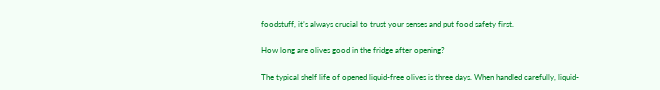foodstuff, it’s always crucial to trust your senses and put food safety first.

How long are olives good in the fridge after opening?

The typical shelf life of opened liquid-free olives is three days. When handled carefully, liquid-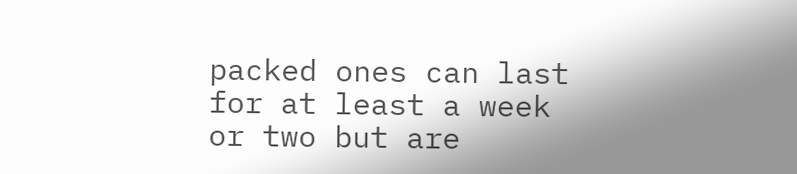packed ones can last for at least a week or two but are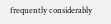frequently considerably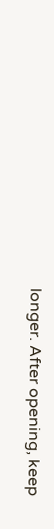longer. After opening, keep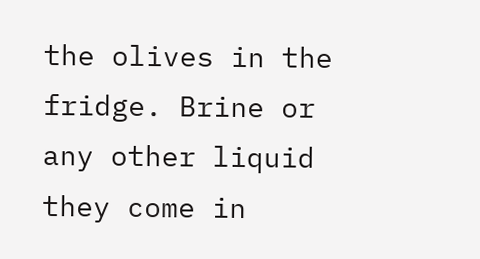the olives in the fridge. Brine or any other liquid they come in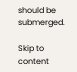should be submerged.

Skip to content